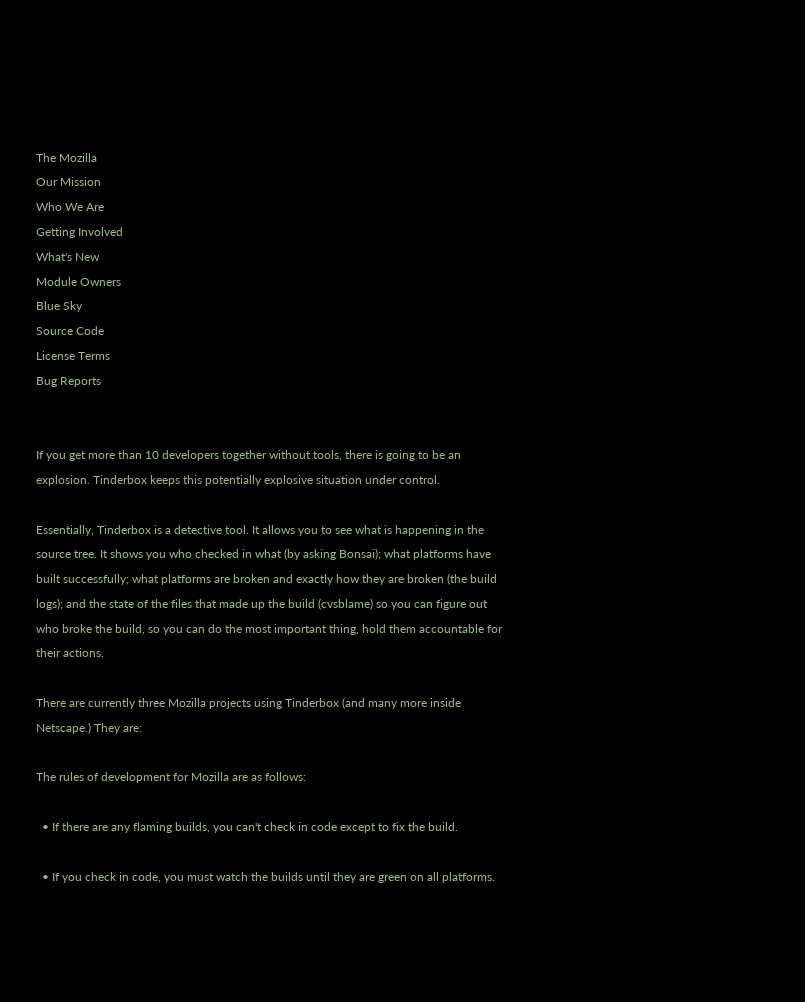The Mozilla
Our Mission
Who We Are
Getting Involved
What's New
Module Owners
Blue Sky
Source Code
License Terms
Bug Reports


If you get more than 10 developers together without tools, there is going to be an explosion. Tinderbox keeps this potentially explosive situation under control.

Essentially, Tinderbox is a detective tool. It allows you to see what is happening in the source tree. It shows you who checked in what (by asking Bonsai); what platforms have built successfully; what platforms are broken and exactly how they are broken (the build logs); and the state of the files that made up the build (cvsblame) so you can figure out who broke the build, so you can do the most important thing, hold them accountable for their actions.

There are currently three Mozilla projects using Tinderbox (and many more inside Netscape.) They are:

The rules of development for Mozilla are as follows:

  • If there are any flaming builds, you can't check in code except to fix the build.

  • If you check in code, you must watch the builds until they are green on all platforms.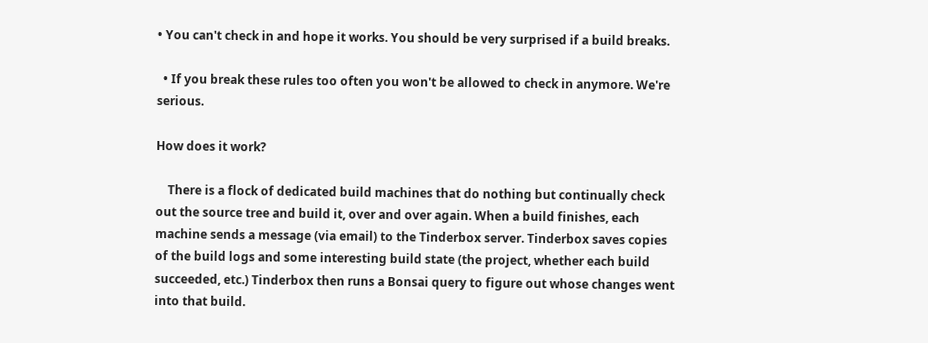• You can't check in and hope it works. You should be very surprised if a build breaks.

  • If you break these rules too often you won't be allowed to check in anymore. We're serious.

How does it work?

    There is a flock of dedicated build machines that do nothing but continually check out the source tree and build it, over and over again. When a build finishes, each machine sends a message (via email) to the Tinderbox server. Tinderbox saves copies of the build logs and some interesting build state (the project, whether each build succeeded, etc.) Tinderbox then runs a Bonsai query to figure out whose changes went into that build.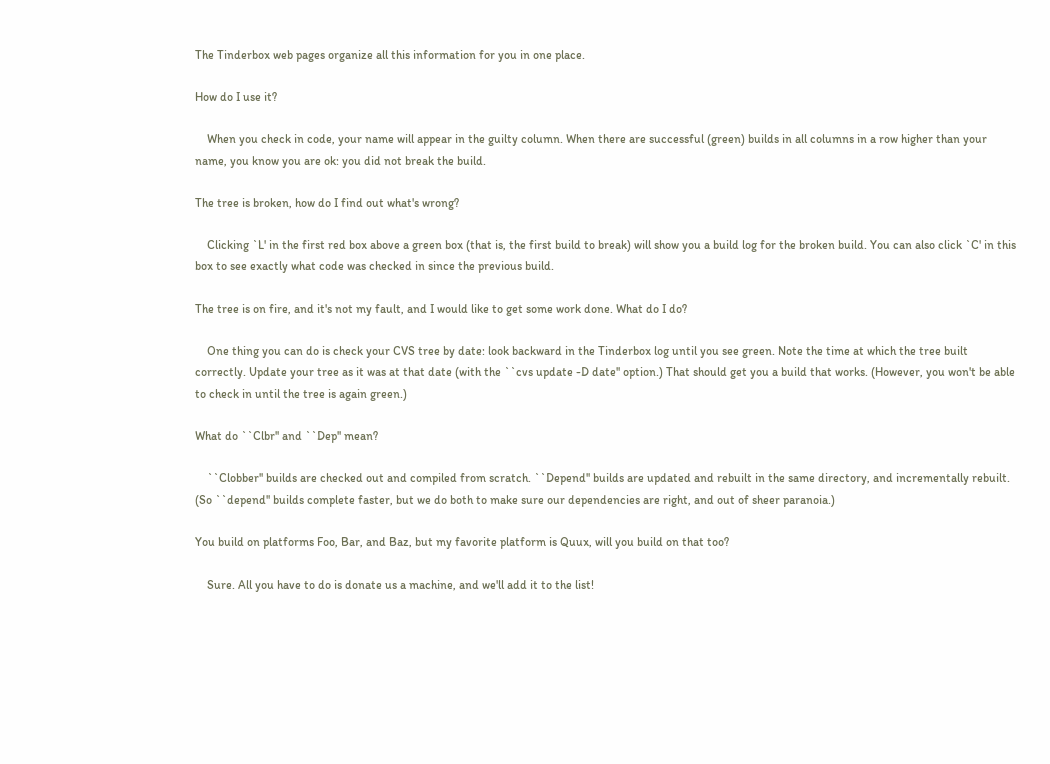The Tinderbox web pages organize all this information for you in one place.

How do I use it?

    When you check in code, your name will appear in the guilty column. When there are successful (green) builds in all columns in a row higher than your name, you know you are ok: you did not break the build.

The tree is broken, how do I find out what's wrong?

    Clicking `L' in the first red box above a green box (that is, the first build to break) will show you a build log for the broken build. You can also click `C' in this box to see exactly what code was checked in since the previous build.

The tree is on fire, and it's not my fault, and I would like to get some work done. What do I do?

    One thing you can do is check your CVS tree by date: look backward in the Tinderbox log until you see green. Note the time at which the tree built correctly. Update your tree as it was at that date (with the ``cvs update -D date'' option.) That should get you a build that works. (However, you won't be able to check in until the tree is again green.)

What do ``Clbr'' and ``Dep'' mean?

    ``Clobber'' builds are checked out and compiled from scratch. ``Depend'' builds are updated and rebuilt in the same directory, and incrementally rebuilt. (So ``depend'' builds complete faster, but we do both to make sure our dependencies are right, and out of sheer paranoia.)

You build on platforms Foo, Bar, and Baz, but my favorite platform is Quux, will you build on that too?

    Sure. All you have to do is donate us a machine, and we'll add it to the list!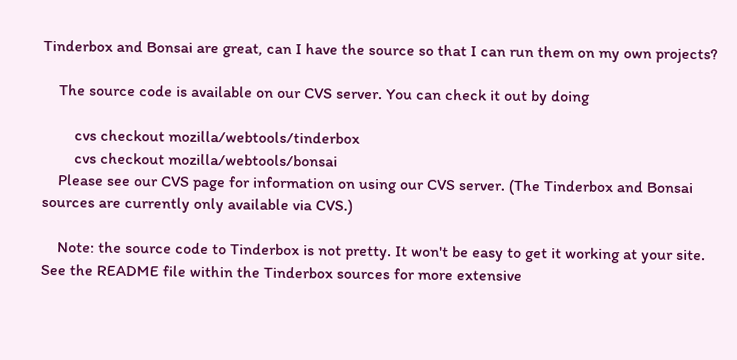Tinderbox and Bonsai are great, can I have the source so that I can run them on my own projects?

    The source code is available on our CVS server. You can check it out by doing

        cvs checkout mozilla/webtools/tinderbox
        cvs checkout mozilla/webtools/bonsai
    Please see our CVS page for information on using our CVS server. (The Tinderbox and Bonsai sources are currently only available via CVS.)

    Note: the source code to Tinderbox is not pretty. It won't be easy to get it working at your site. See the README file within the Tinderbox sources for more extensive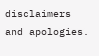disclaimers and apologies.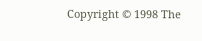Copyright © 1998 The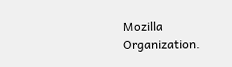Mozilla Organization.